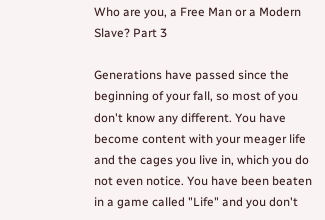Who are you, a Free Man or a Modern Slave? Part 3

Generations have passed since the beginning of your fall, so most of you don't know any different. You have become content with your meager life and the cages you live in, which you do not even notice. You have been beaten in a game called "Life" and you don't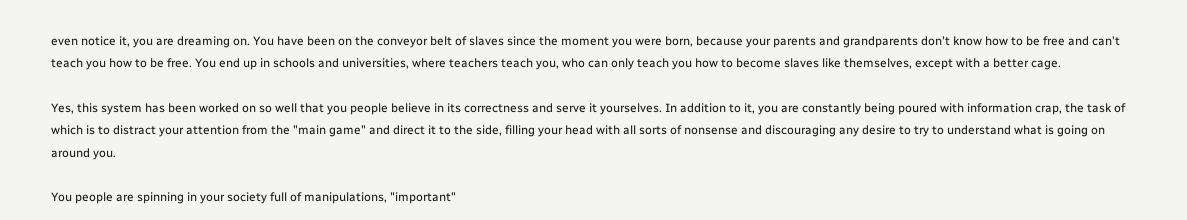even notice it, you are dreaming on. You have been on the conveyor belt of slaves since the moment you were born, because your parents and grandparents don't know how to be free and can't teach you how to be free. You end up in schools and universities, where teachers teach you, who can only teach you how to become slaves like themselves, except with a better cage.

Yes, this system has been worked on so well that you people believe in its correctness and serve it yourselves. In addition to it, you are constantly being poured with information crap, the task of which is to distract your attention from the "main game" and direct it to the side, filling your head with all sorts of nonsense and discouraging any desire to try to understand what is going on around you.

You people are spinning in your society full of manipulations, "important"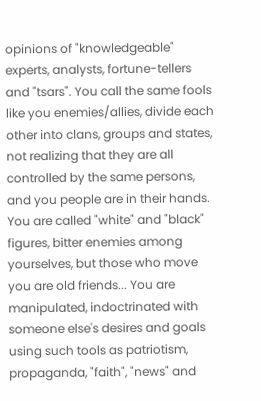opinions of "knowledgeable" experts, analysts, fortune-tellers and "tsars". You call the same fools like you enemies/allies, divide each other into clans, groups and states, not realizing that they are all controlled by the same persons, and you people are in their hands. You are called "white" and "black" figures, bitter enemies among yourselves, but those who move you are old friends... You are manipulated, indoctrinated with someone else's desires and goals using such tools as patriotism, propaganda, "faith", "news" and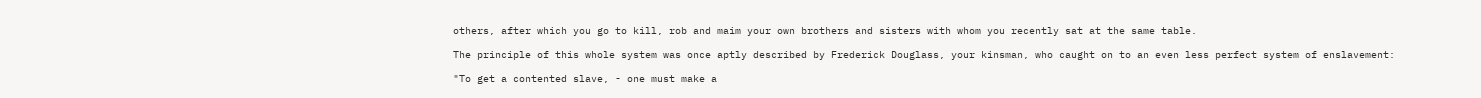others, after which you go to kill, rob and maim your own brothers and sisters with whom you recently sat at the same table.

The principle of this whole system was once aptly described by Frederick Douglass, your kinsman, who caught on to an even less perfect system of enslavement:

"To get a contented slave, - one must make a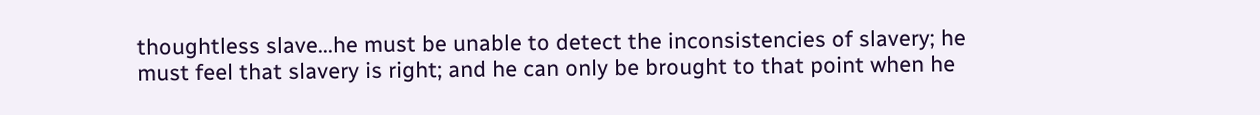thoughtless slave...he must be unable to detect the inconsistencies of slavery; he must feel that slavery is right; and he can only be brought to that point when he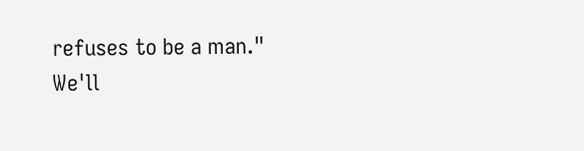refuses to be a man."
We'll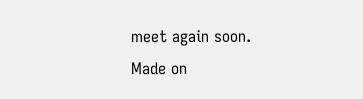meet again soon.
Made on